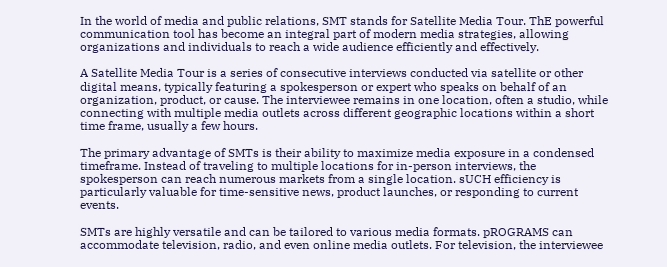In the world of media and public relations, SMT stands for Satellite Media Tour. ThE powerful communication tool has become an integral part of modern media strategies, allowing organizations and individuals to reach a wide audience efficiently and effectively.

A Satellite Media Tour is a series of consecutive interviews conducted via satellite or other digital means, typically featuring a spokesperson or expert who speaks on behalf of an organization, product, or cause. The interviewee remains in one location, often a studio, while connecting with multiple media outlets across different geographic locations within a short time frame, usually a few hours.

The primary advantage of SMTs is their ability to maximize media exposure in a condensed timeframe. Instead of traveling to multiple locations for in-person interviews, the spokesperson can reach numerous markets from a single location. sUCH efficiency is particularly valuable for time-sensitive news, product launches, or responding to current events.

SMTs are highly versatile and can be tailored to various media formats. pROGRAMS can accommodate television, radio, and even online media outlets. For television, the interviewee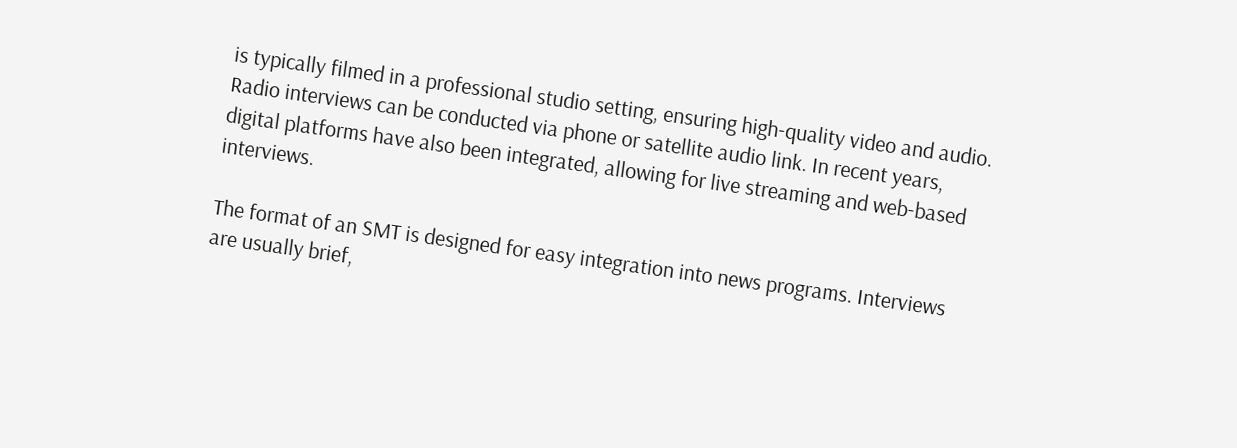is typically filmed in a professional studio setting, ensuring high-quality video and audio. Radio interviews can be conducted via phone or satellite audio link. In recent years, digital platforms have also been integrated, allowing for live streaming and web-based interviews.

The format of an SMT is designed for easy integration into news programs. Interviews are usually brief,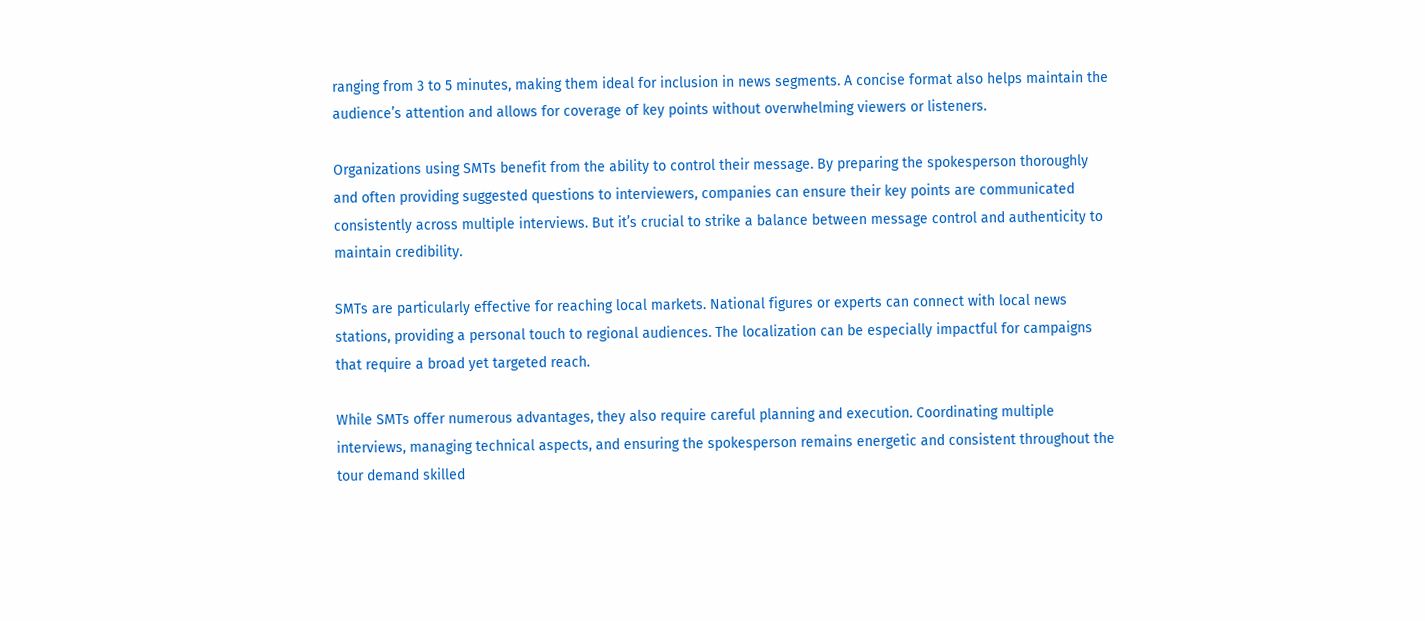ranging from 3 to 5 minutes, making them ideal for inclusion in news segments. A concise format also helps maintain the audience’s attention and allows for coverage of key points without overwhelming viewers or listeners.

Organizations using SMTs benefit from the ability to control their message. By preparing the spokesperson thoroughly and often providing suggested questions to interviewers, companies can ensure their key points are communicated consistently across multiple interviews. But it’s crucial to strike a balance between message control and authenticity to maintain credibility.

SMTs are particularly effective for reaching local markets. National figures or experts can connect with local news stations, providing a personal touch to regional audiences. The localization can be especially impactful for campaigns that require a broad yet targeted reach.

While SMTs offer numerous advantages, they also require careful planning and execution. Coordinating multiple interviews, managing technical aspects, and ensuring the spokesperson remains energetic and consistent throughout the tour demand skilled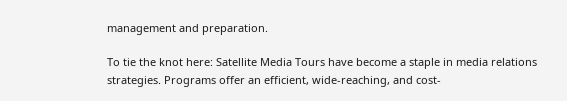management and preparation.

To tie the knot here: Satellite Media Tours have become a staple in media relations strategies. Programs offer an efficient, wide-reaching, and cost-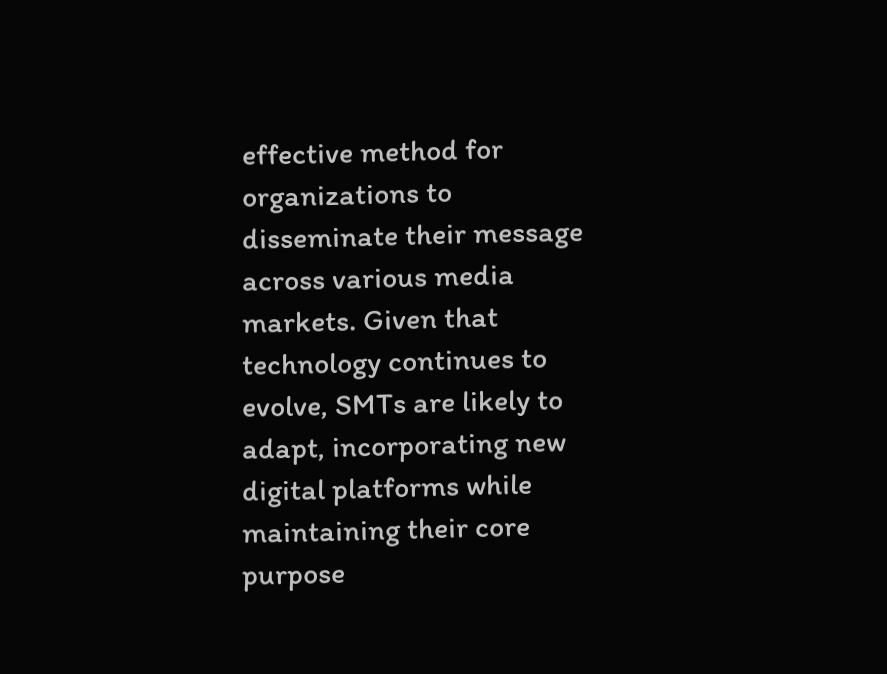effective method for organizations to disseminate their message across various media markets. Given that technology continues to evolve, SMTs are likely to adapt, incorporating new digital platforms while maintaining their core purpose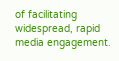of facilitating widespread, rapid media engagement.